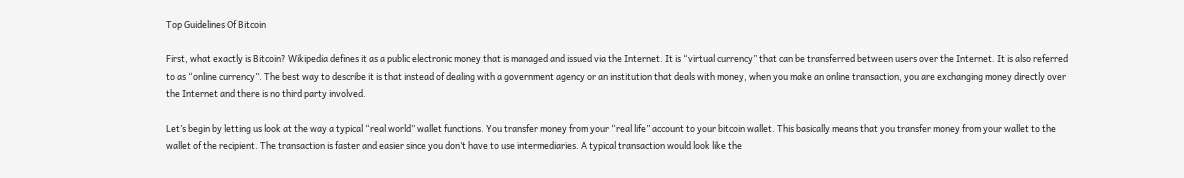Top Guidelines Of Bitcoin

First, what exactly is Bitcoin? Wikipedia defines it as a public electronic money that is managed and issued via the Internet. It is “virtual currency” that can be transferred between users over the Internet. It is also referred to as “online currency”. The best way to describe it is that instead of dealing with a government agency or an institution that deals with money, when you make an online transaction, you are exchanging money directly over the Internet and there is no third party involved.

Let’s begin by letting us look at the way a typical “real world” wallet functions. You transfer money from your “real life” account to your bitcoin wallet. This basically means that you transfer money from your wallet to the wallet of the recipient. The transaction is faster and easier since you don’t have to use intermediaries. A typical transaction would look like the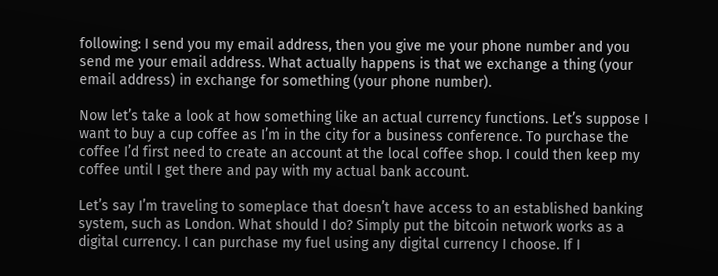following: I send you my email address, then you give me your phone number and you send me your email address. What actually happens is that we exchange a thing (your email address) in exchange for something (your phone number).

Now let’s take a look at how something like an actual currency functions. Let’s suppose I want to buy a cup coffee as I’m in the city for a business conference. To purchase the coffee I’d first need to create an account at the local coffee shop. I could then keep my coffee until I get there and pay with my actual bank account.

Let’s say I’m traveling to someplace that doesn’t have access to an established banking system, such as London. What should I do? Simply put the bitcoin network works as a digital currency. I can purchase my fuel using any digital currency I choose. If I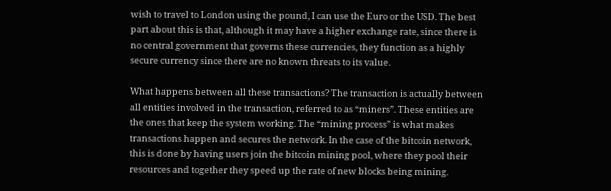wish to travel to London using the pound, I can use the Euro or the USD. The best part about this is that, although it may have a higher exchange rate, since there is no central government that governs these currencies, they function as a highly secure currency since there are no known threats to its value.

What happens between all these transactions? The transaction is actually between all entities involved in the transaction, referred to as “miners”. These entities are the ones that keep the system working. The “mining process” is what makes transactions happen and secures the network. In the case of the bitcoin network, this is done by having users join the bitcoin mining pool, where they pool their resources and together they speed up the rate of new blocks being mining.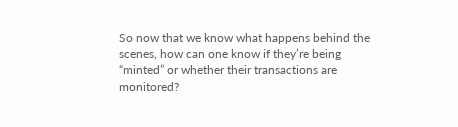So now that we know what happens behind the scenes, how can one know if they’re being “minted” or whether their transactions are monitored?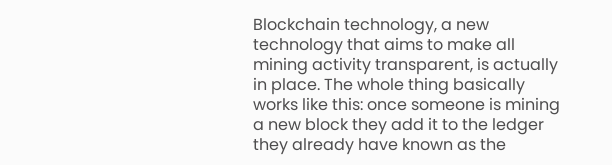Blockchain technology, a new technology that aims to make all mining activity transparent, is actually in place. The whole thing basically works like this: once someone is mining a new block they add it to the ledger they already have known as the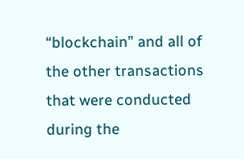“blockchain” and all of the other transactions that were conducted during the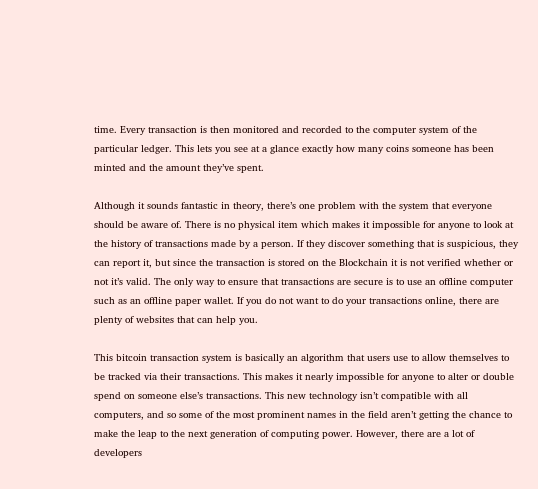time. Every transaction is then monitored and recorded to the computer system of the particular ledger. This lets you see at a glance exactly how many coins someone has been minted and the amount they’ve spent.

Although it sounds fantastic in theory, there’s one problem with the system that everyone should be aware of. There is no physical item which makes it impossible for anyone to look at the history of transactions made by a person. If they discover something that is suspicious, they can report it, but since the transaction is stored on the Blockchain it is not verified whether or not it’s valid. The only way to ensure that transactions are secure is to use an offline computer such as an offline paper wallet. If you do not want to do your transactions online, there are plenty of websites that can help you.

This bitcoin transaction system is basically an algorithm that users use to allow themselves to be tracked via their transactions. This makes it nearly impossible for anyone to alter or double spend on someone else’s transactions. This new technology isn’t compatible with all computers, and so some of the most prominent names in the field aren’t getting the chance to make the leap to the next generation of computing power. However, there are a lot of developers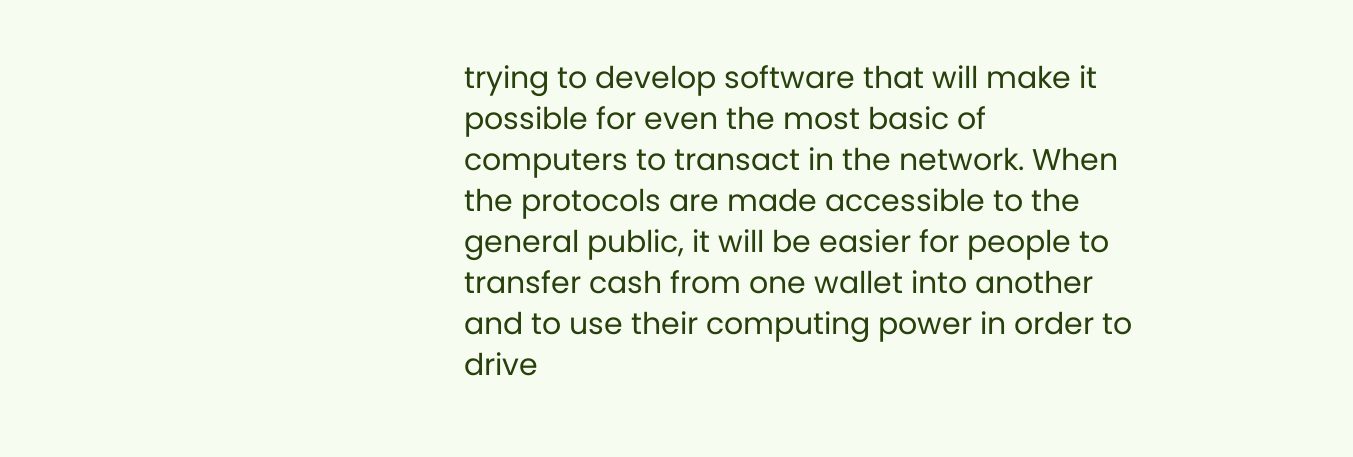trying to develop software that will make it possible for even the most basic of computers to transact in the network. When the protocols are made accessible to the general public, it will be easier for people to transfer cash from one wallet into another and to use their computing power in order to drive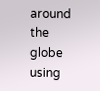around the globe using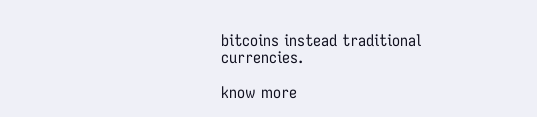bitcoins instead traditional currencies.

know more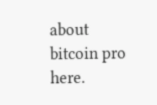about bitcoin pro here.